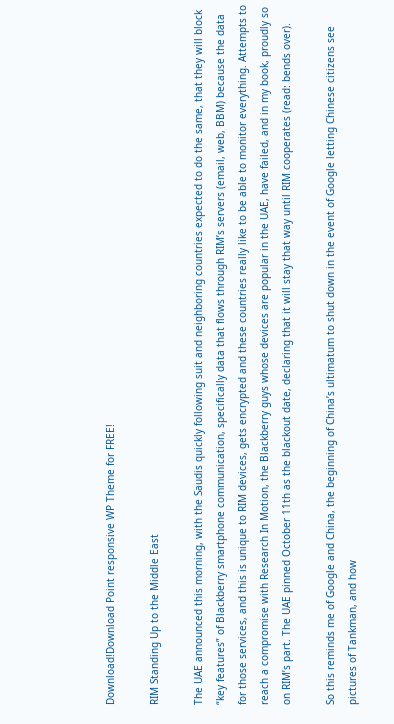Download!Download Point responsive WP Theme for FREE!

RIM Standing Up to the Middle East

The UAE announced this morning, with the Saudis quickly following suit and neighboring countries expected to do the same, that they will block “key features” of Blackberry smartphone communication, specifically data that flows through RIM’s servers (email, web, BBM) because the data for those services, and this is unique to RIM devices, gets encrypted and these countries really like to be able to monitor everything. Attempts to reach a compromise with Research In Motion, the Blackberry guys whose devices are popular in the UAE, have failed, and in my book, proudly so on RIM’s part. The UAE pinned October 11th as the blackout date, declaring that it will stay that way until RIM cooperates (read: bends over).

So this reminds me of Google and China, the beginning of China’s ultimatum to shut down in the event of Google letting Chinese citizens see pictures of Tankman, and how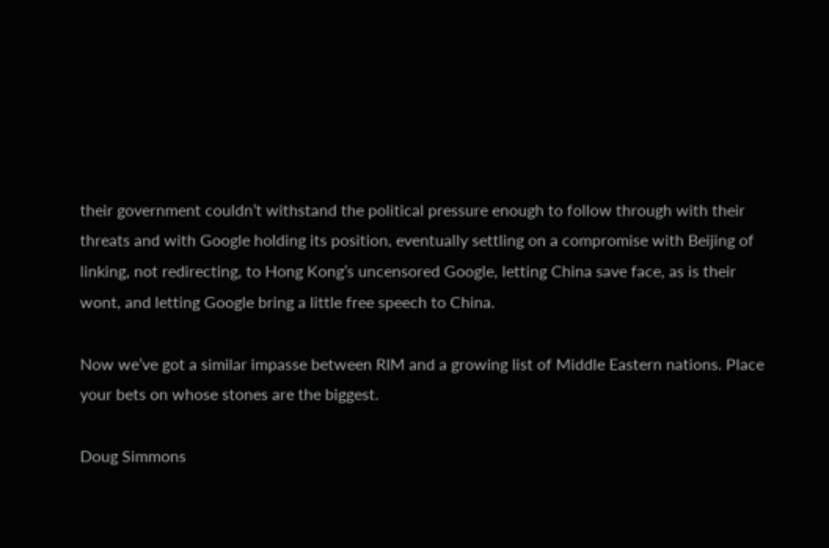their government couldn’t withstand the political pressure enough to follow through with their threats and with Google holding its position, eventually settling on a compromise with Beijing of linking, not redirecting, to Hong Kong’s uncensored Google, letting China save face, as is their wont, and letting Google bring a little free speech to China.

Now we’ve got a similar impasse between RIM and a growing list of Middle Eastern nations. Place your bets on whose stones are the biggest.

Doug Simmons